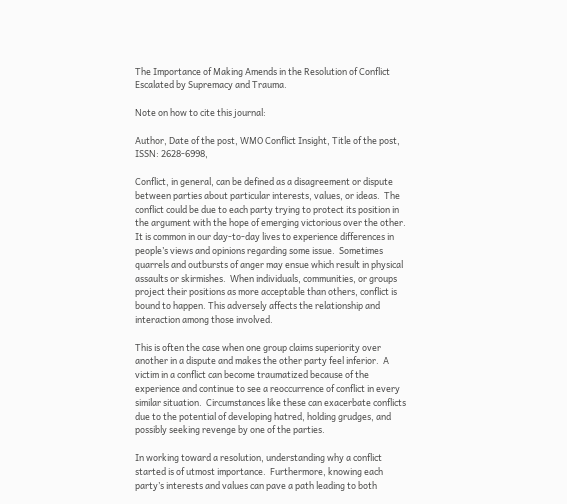The Importance of Making Amends in the Resolution of Conflict Escalated by Supremacy and Trauma.

Note on how to cite this journal:

Author, Date of the post, WMO Conflict Insight, Title of the post,  ISSN: 2628-6998,

Conflict, in general, can be defined as a disagreement or dispute between parties about particular interests, values, or ideas.  The conflict could be due to each party trying to protect its position in the argument with the hope of emerging victorious over the other.  It is common in our day-to-day lives to experience differences in people’s views and opinions regarding some issue.  Sometimes quarrels and outbursts of anger may ensue which result in physical assaults or skirmishes.  When individuals, communities, or groups project their positions as more acceptable than others, conflict is bound to happen. This adversely affects the relationship and interaction among those involved.

This is often the case when one group claims superiority over another in a dispute and makes the other party feel inferior.  A victim in a conflict can become traumatized because of the experience and continue to see a reoccurrence of conflict in every similar situation.  Circumstances like these can exacerbate conflicts due to the potential of developing hatred, holding grudges, and possibly seeking revenge by one of the parties.

In working toward a resolution, understanding why a conflict started is of utmost importance.  Furthermore, knowing each party’s interests and values can pave a path leading to both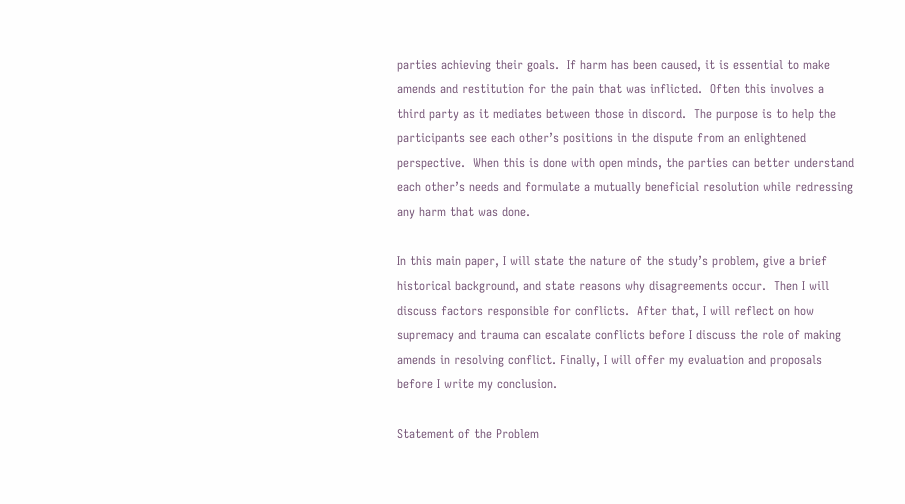parties achieving their goals.  If harm has been caused, it is essential to make amends and restitution for the pain that was inflicted.  Often this involves a third party as it mediates between those in discord.  The purpose is to help the participants see each other’s positions in the dispute from an enlightened perspective.  When this is done with open minds, the parties can better understand each other’s needs and formulate a mutually beneficial resolution while redressing any harm that was done.

In this main paper, I will state the nature of the study’s problem, give a brief historical background, and state reasons why disagreements occur.  Then I will discuss factors responsible for conflicts.  After that, I will reflect on how supremacy and trauma can escalate conflicts before I discuss the role of making amends in resolving conflict. Finally, I will offer my evaluation and proposals before I write my conclusion.

Statement of the Problem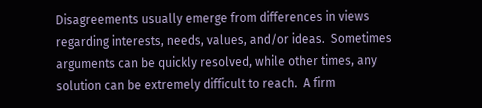Disagreements usually emerge from differences in views regarding interests, needs, values, and/or ideas.  Sometimes arguments can be quickly resolved, while other times, any solution can be extremely difficult to reach.  A firm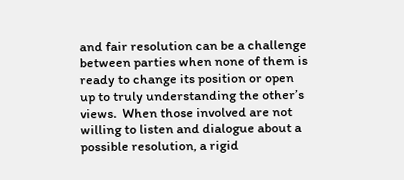and fair resolution can be a challenge between parties when none of them is ready to change its position or open up to truly understanding the other’s views.  When those involved are not willing to listen and dialogue about a possible resolution, a rigid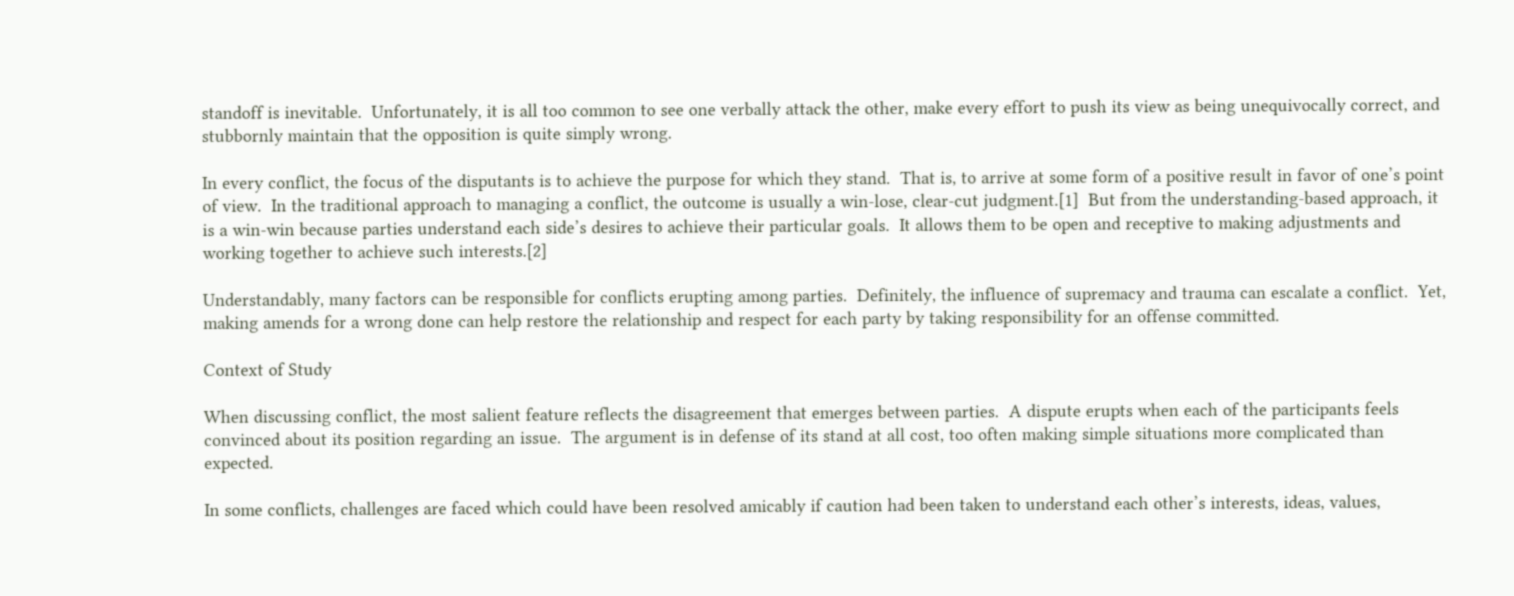standoff is inevitable.  Unfortunately, it is all too common to see one verbally attack the other, make every effort to push its view as being unequivocally correct, and stubbornly maintain that the opposition is quite simply wrong.

In every conflict, the focus of the disputants is to achieve the purpose for which they stand.  That is, to arrive at some form of a positive result in favor of one’s point of view.  In the traditional approach to managing a conflict, the outcome is usually a win-lose, clear-cut judgment.[1]  But from the understanding-based approach, it is a win-win because parties understand each side’s desires to achieve their particular goals.  It allows them to be open and receptive to making adjustments and working together to achieve such interests.[2]

Understandably, many factors can be responsible for conflicts erupting among parties.  Definitely, the influence of supremacy and trauma can escalate a conflict.  Yet, making amends for a wrong done can help restore the relationship and respect for each party by taking responsibility for an offense committed.

Context of Study

When discussing conflict, the most salient feature reflects the disagreement that emerges between parties.  A dispute erupts when each of the participants feels convinced about its position regarding an issue.  The argument is in defense of its stand at all cost, too often making simple situations more complicated than expected.

In some conflicts, challenges are faced which could have been resolved amicably if caution had been taken to understand each other’s interests, ideas, values,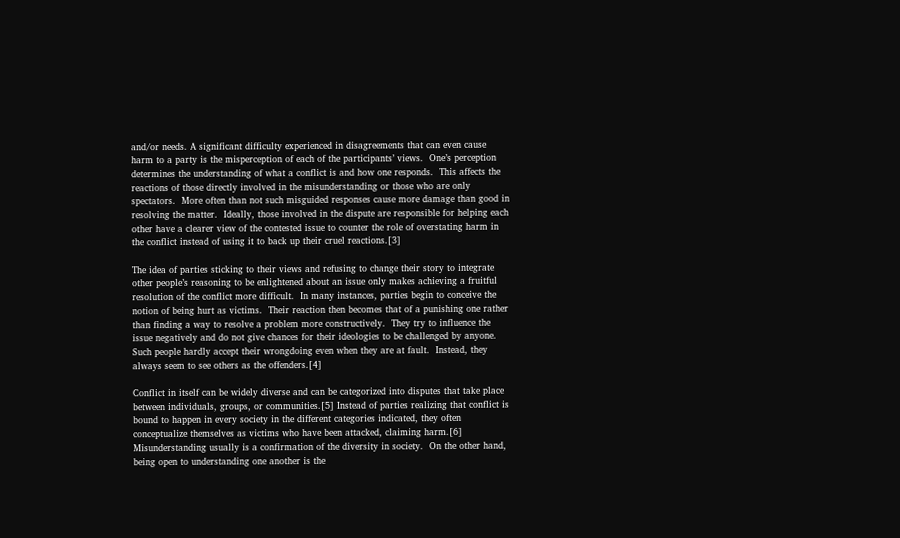and/or needs. A significant difficulty experienced in disagreements that can even cause harm to a party is the misperception of each of the participants’ views.  One’s perception determines the understanding of what a conflict is and how one responds.  This affects the reactions of those directly involved in the misunderstanding or those who are only spectators.  More often than not such misguided responses cause more damage than good in resolving the matter.  Ideally, those involved in the dispute are responsible for helping each other have a clearer view of the contested issue to counter the role of overstating harm in the conflict instead of using it to back up their cruel reactions.[3]

The idea of parties sticking to their views and refusing to change their story to integrate other people’s reasoning to be enlightened about an issue only makes achieving a fruitful resolution of the conflict more difficult.  In many instances, parties begin to conceive the notion of being hurt as victims.  Their reaction then becomes that of a punishing one rather than finding a way to resolve a problem more constructively.  They try to influence the issue negatively and do not give chances for their ideologies to be challenged by anyone.  Such people hardly accept their wrongdoing even when they are at fault.  Instead, they always seem to see others as the offenders.[4]

Conflict in itself can be widely diverse and can be categorized into disputes that take place between individuals, groups, or communities.[5] Instead of parties realizing that conflict is bound to happen in every society in the different categories indicated, they often conceptualize themselves as victims who have been attacked, claiming harm.[6] Misunderstanding usually is a confirmation of the diversity in society.  On the other hand, being open to understanding one another is the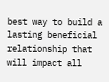best way to build a lasting beneficial relationship that will impact all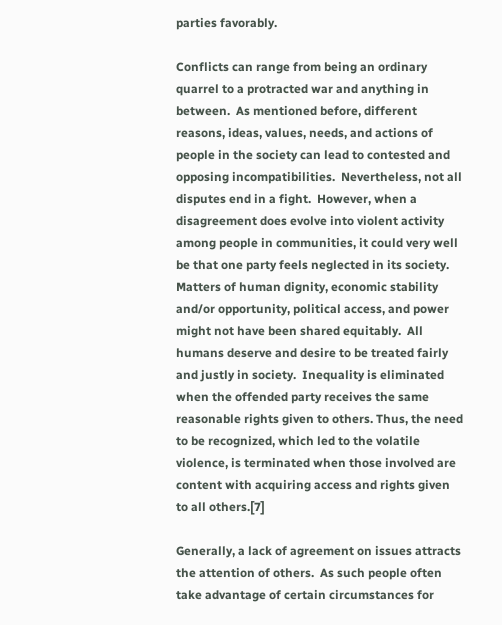parties favorably.

Conflicts can range from being an ordinary quarrel to a protracted war and anything in between.  As mentioned before, different reasons, ideas, values, needs, and actions of people in the society can lead to contested and opposing incompatibilities.  Nevertheless, not all disputes end in a fight.  However, when a disagreement does evolve into violent activity among people in communities, it could very well be that one party feels neglected in its society.  Matters of human dignity, economic stability and/or opportunity, political access, and power might not have been shared equitably.  All humans deserve and desire to be treated fairly and justly in society.  Inequality is eliminated when the offended party receives the same reasonable rights given to others. Thus, the need to be recognized, which led to the volatile violence, is terminated when those involved are content with acquiring access and rights given to all others.[7]

Generally, a lack of agreement on issues attracts the attention of others.  As such people often take advantage of certain circumstances for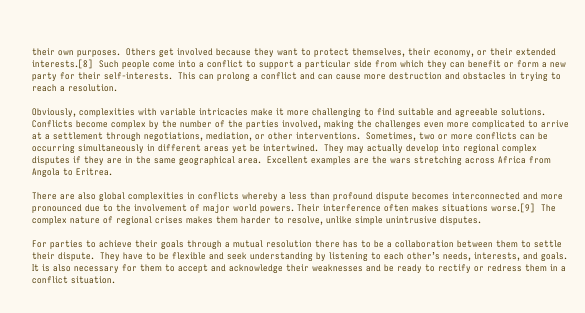their own purposes.  Others get involved because they want to protect themselves, their economy, or their extended interests.[8]  Such people come into a conflict to support a particular side from which they can benefit or form a new party for their self-interests.  This can prolong a conflict and can cause more destruction and obstacles in trying to reach a resolution.

Obviously, complexities with variable intricacies make it more challenging to find suitable and agreeable solutions.  Conflicts become complex by the number of the parties involved, making the challenges even more complicated to arrive at a settlement through negotiations, mediation, or other interventions.  Sometimes, two or more conflicts can be occurring simultaneously in different areas yet be intertwined.  They may actually develop into regional complex disputes if they are in the same geographical area.  Excellent examples are the wars stretching across Africa from Angola to Eritrea.

There are also global complexities in conflicts whereby a less than profound dispute becomes interconnected and more pronounced due to the involvement of major world powers. Their interference often makes situations worse.[9]  The complex nature of regional crises makes them harder to resolve, unlike simple unintrusive disputes.

For parties to achieve their goals through a mutual resolution there has to be a collaboration between them to settle their dispute.  They have to be flexible and seek understanding by listening to each other’s needs, interests, and goals.  It is also necessary for them to accept and acknowledge their weaknesses and be ready to rectify or redress them in a conflict situation.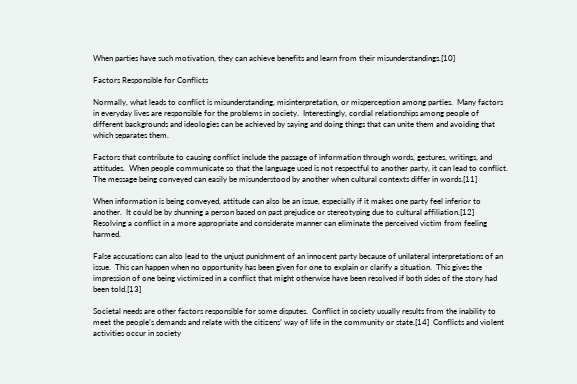When parties have such motivation, they can achieve benefits and learn from their misunderstandings.[10]

Factors Responsible for Conflicts

Normally, what leads to conflict is misunderstanding, misinterpretation, or misperception among parties.  Many factors in everyday lives are responsible for the problems in society.  Interestingly, cordial relationships among people of different backgrounds and ideologies can be achieved by saying and doing things that can unite them and avoiding that which separates them.

Factors that contribute to causing conflict include the passage of information through words, gestures, writings, and attitudes.  When people communicate so that the language used is not respectful to another party, it can lead to conflict.  The message being conveyed can easily be misunderstood by another when cultural contexts differ in words.[11]

When information is being conveyed, attitude can also be an issue, especially if it makes one party feel inferior to another.  It could be by shunning a person based on past prejudice or stereotyping due to cultural affiliation.[12]  Resolving a conflict in a more appropriate and considerate manner can eliminate the perceived victim from feeling harmed.

False accusations can also lead to the unjust punishment of an innocent party because of unilateral interpretations of an issue.  This can happen when no opportunity has been given for one to explain or clarify a situation.  This gives the impression of one being victimized in a conflict that might otherwise have been resolved if both sides of the story had been told.[13]

Societal needs are other factors responsible for some disputes.  Conflict in society usually results from the inability to meet the people’s demands and relate with the citizens’ way of life in the community or state.[14]  Conflicts and violent activities occur in society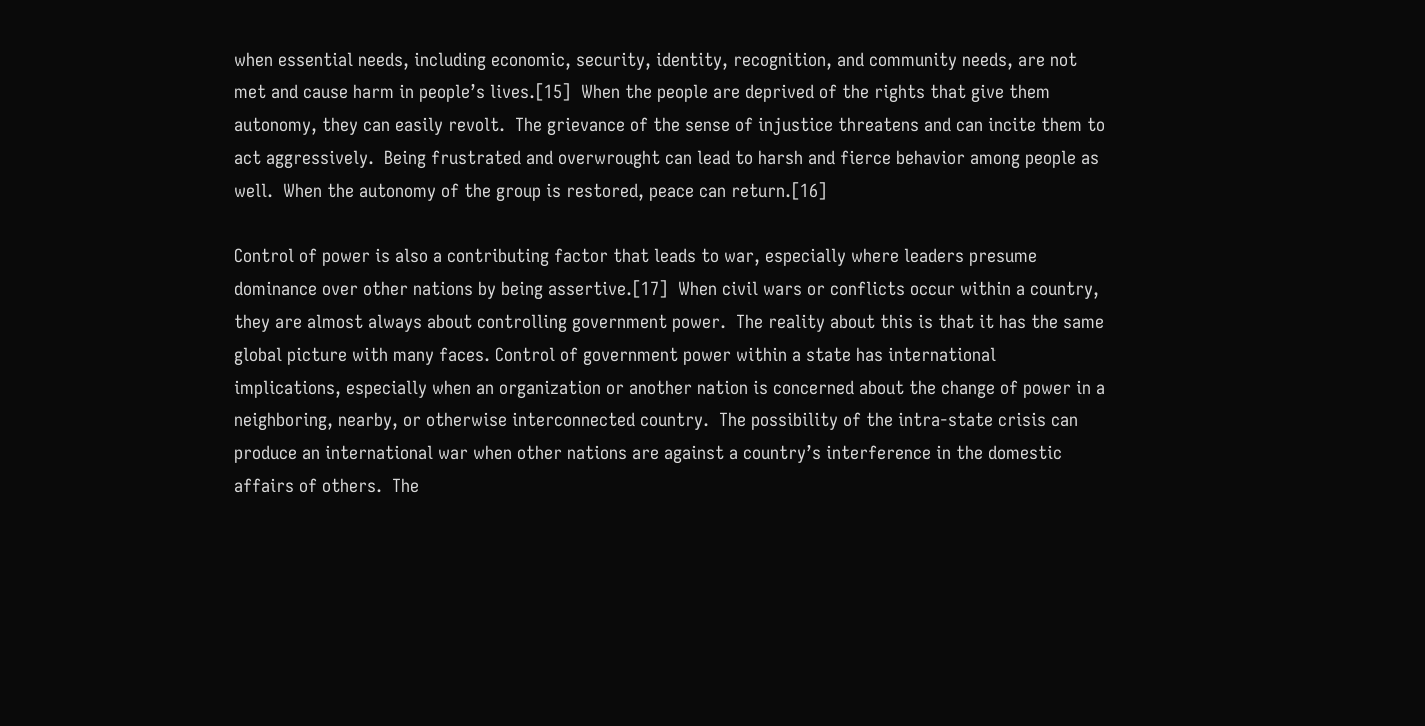when essential needs, including economic, security, identity, recognition, and community needs, are not met and cause harm in people’s lives.[15]  When the people are deprived of the rights that give them autonomy, they can easily revolt.  The grievance of the sense of injustice threatens and can incite them to act aggressively.  Being frustrated and overwrought can lead to harsh and fierce behavior among people as well.  When the autonomy of the group is restored, peace can return.[16]

Control of power is also a contributing factor that leads to war, especially where leaders presume dominance over other nations by being assertive.[17]  When civil wars or conflicts occur within a country, they are almost always about controlling government power.  The reality about this is that it has the same global picture with many faces. Control of government power within a state has international implications, especially when an organization or another nation is concerned about the change of power in a neighboring, nearby, or otherwise interconnected country.  The possibility of the intra-state crisis can produce an international war when other nations are against a country’s interference in the domestic affairs of others.  The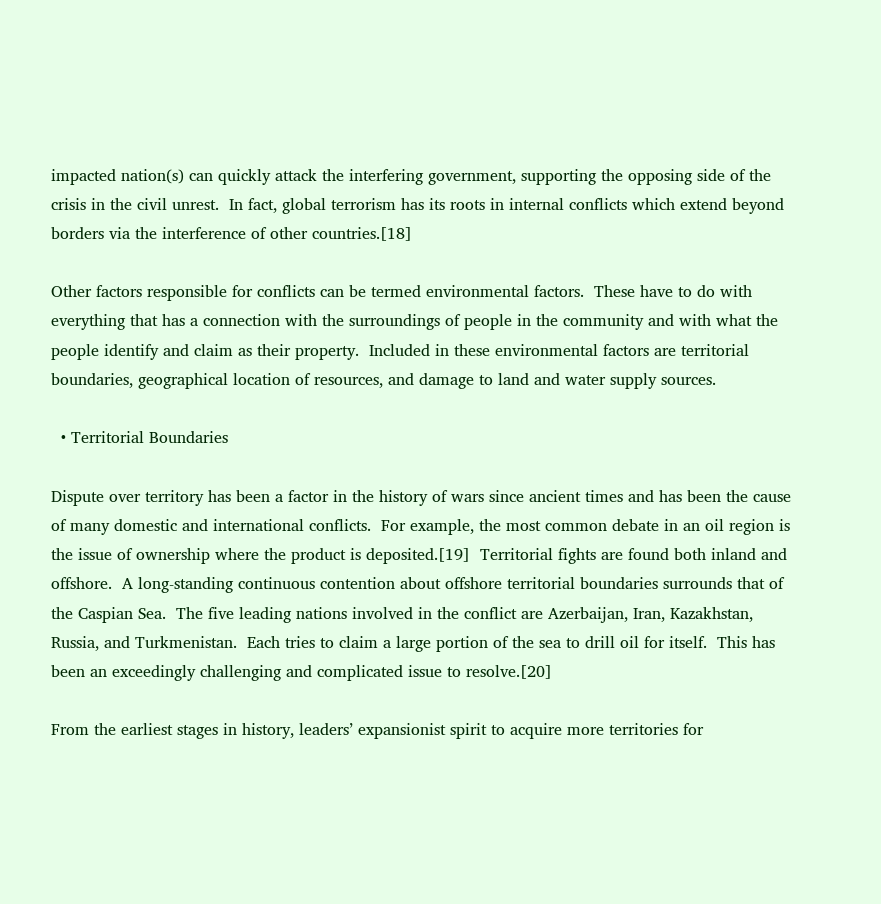impacted nation(s) can quickly attack the interfering government, supporting the opposing side of the crisis in the civil unrest.  In fact, global terrorism has its roots in internal conflicts which extend beyond borders via the interference of other countries.[18]

Other factors responsible for conflicts can be termed environmental factors.  These have to do with everything that has a connection with the surroundings of people in the community and with what the people identify and claim as their property.  Included in these environmental factors are territorial boundaries, geographical location of resources, and damage to land and water supply sources.

  • Territorial Boundaries

Dispute over territory has been a factor in the history of wars since ancient times and has been the cause of many domestic and international conflicts.  For example, the most common debate in an oil region is the issue of ownership where the product is deposited.[19]  Territorial fights are found both inland and offshore.  A long-standing continuous contention about offshore territorial boundaries surrounds that of the Caspian Sea.  The five leading nations involved in the conflict are Azerbaijan, Iran, Kazakhstan, Russia, and Turkmenistan.  Each tries to claim a large portion of the sea to drill oil for itself.  This has been an exceedingly challenging and complicated issue to resolve.[20]

From the earliest stages in history, leaders’ expansionist spirit to acquire more territories for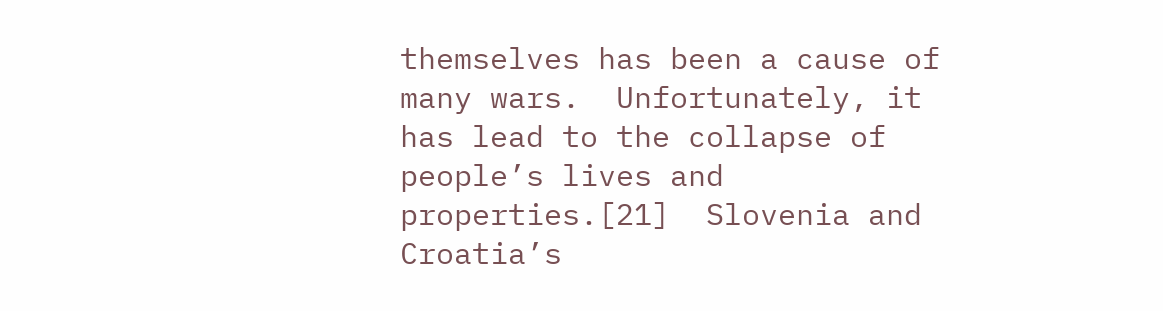themselves has been a cause of many wars.  Unfortunately, it has lead to the collapse of people’s lives and properties.[21]  Slovenia and Croatia’s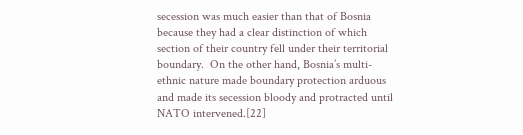secession was much easier than that of Bosnia because they had a clear distinction of which section of their country fell under their territorial boundary.  On the other hand, Bosnia’s multi-ethnic nature made boundary protection arduous and made its secession bloody and protracted until NATO intervened.[22]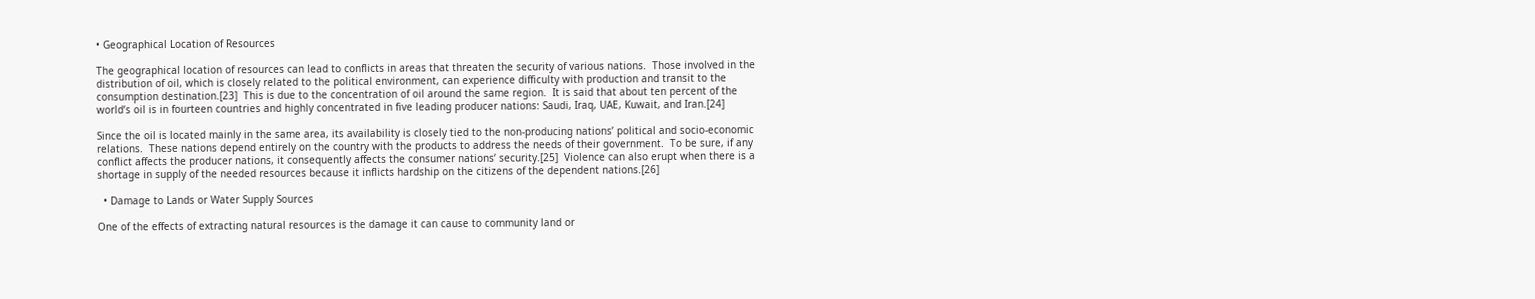• Geographical Location of Resources

The geographical location of resources can lead to conflicts in areas that threaten the security of various nations.  Those involved in the distribution of oil, which is closely related to the political environment, can experience difficulty with production and transit to the consumption destination.[23]  This is due to the concentration of oil around the same region.  It is said that about ten percent of the world’s oil is in fourteen countries and highly concentrated in five leading producer nations: Saudi, Iraq, UAE, Kuwait, and Iran.[24]

Since the oil is located mainly in the same area, its availability is closely tied to the non-producing nations’ political and socio-economic relations.  These nations depend entirely on the country with the products to address the needs of their government.  To be sure, if any conflict affects the producer nations, it consequently affects the consumer nations’ security.[25]  Violence can also erupt when there is a shortage in supply of the needed resources because it inflicts hardship on the citizens of the dependent nations.[26]

  • Damage to Lands or Water Supply Sources

One of the effects of extracting natural resources is the damage it can cause to community land or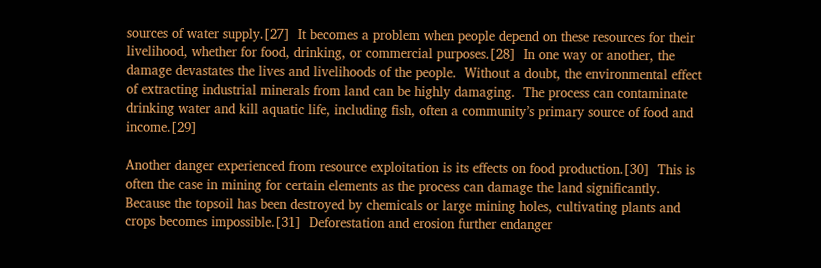sources of water supply.[27]  It becomes a problem when people depend on these resources for their livelihood, whether for food, drinking, or commercial purposes.[28]  In one way or another, the damage devastates the lives and livelihoods of the people.  Without a doubt, the environmental effect of extracting industrial minerals from land can be highly damaging.  The process can contaminate drinking water and kill aquatic life, including fish, often a community’s primary source of food and income.[29]

Another danger experienced from resource exploitation is its effects on food production.[30]  This is often the case in mining for certain elements as the process can damage the land significantly.  Because the topsoil has been destroyed by chemicals or large mining holes, cultivating plants and crops becomes impossible.[31]  Deforestation and erosion further endanger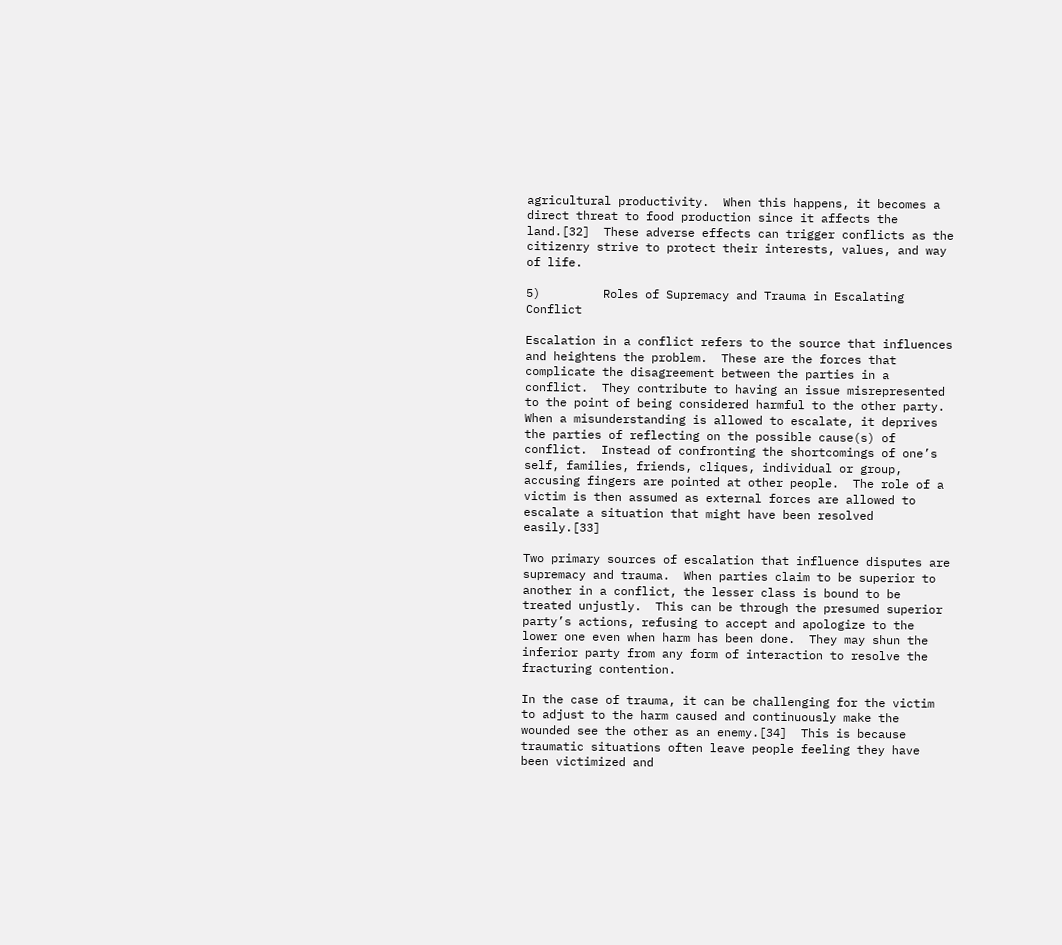agricultural productivity.  When this happens, it becomes a direct threat to food production since it affects the land.[32]  These adverse effects can trigger conflicts as the citizenry strive to protect their interests, values, and way of life.

5)         Roles of Supremacy and Trauma in Escalating Conflict

Escalation in a conflict refers to the source that influences and heightens the problem.  These are the forces that complicate the disagreement between the parties in a conflict.  They contribute to having an issue misrepresented to the point of being considered harmful to the other party.  When a misunderstanding is allowed to escalate, it deprives the parties of reflecting on the possible cause(s) of conflict.  Instead of confronting the shortcomings of one’s self, families, friends, cliques, individual or group, accusing fingers are pointed at other people.  The role of a victim is then assumed as external forces are allowed to escalate a situation that might have been resolved easily.[33]

Two primary sources of escalation that influence disputes are supremacy and trauma.  When parties claim to be superior to another in a conflict, the lesser class is bound to be treated unjustly.  This can be through the presumed superior party’s actions, refusing to accept and apologize to the lower one even when harm has been done.  They may shun the inferior party from any form of interaction to resolve the fracturing contention.

In the case of trauma, it can be challenging for the victim to adjust to the harm caused and continuously make the wounded see the other as an enemy.[34]  This is because traumatic situations often leave people feeling they have been victimized and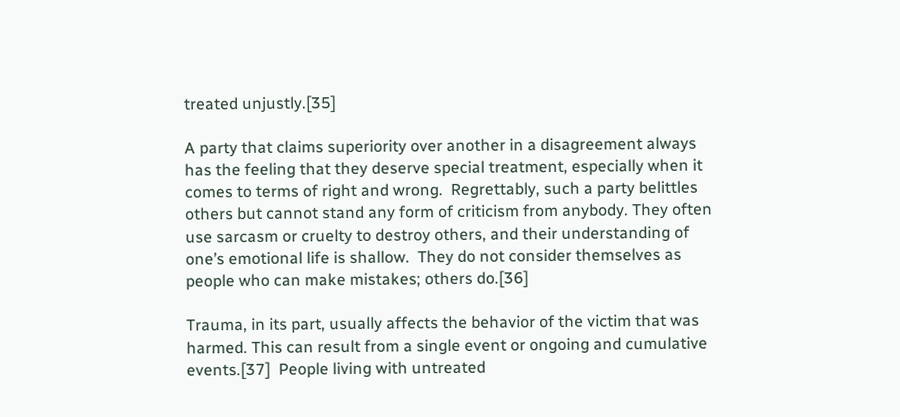treated unjustly.[35]

A party that claims superiority over another in a disagreement always has the feeling that they deserve special treatment, especially when it comes to terms of right and wrong.  Regrettably, such a party belittles others but cannot stand any form of criticism from anybody. They often use sarcasm or cruelty to destroy others, and their understanding of one’s emotional life is shallow.  They do not consider themselves as people who can make mistakes; others do.[36]

Trauma, in its part, usually affects the behavior of the victim that was harmed. This can result from a single event or ongoing and cumulative events.[37]  People living with untreated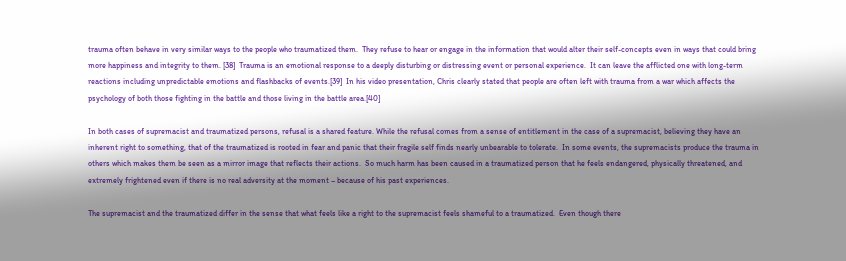trauma often behave in very similar ways to the people who traumatized them.  They refuse to hear or engage in the information that would alter their self-concepts even in ways that could bring more happiness and integrity to them. [38]  Trauma is an emotional response to a deeply disturbing or distressing event or personal experience.  It can leave the afflicted one with long-term reactions including unpredictable emotions and flashbacks of events.[39]  In his video presentation, Chris clearly stated that people are often left with trauma from a war which affects the psychology of both those fighting in the battle and those living in the battle area.[40]

In both cases of supremacist and traumatized persons, refusal is a shared feature. While the refusal comes from a sense of entitlement in the case of a supremacist, believing they have an inherent right to something, that of the traumatized is rooted in fear and panic that their fragile self finds nearly unbearable to tolerate.  In some events, the supremacists produce the trauma in others which makes them be seen as a mirror image that reflects their actions.  So much harm has been caused in a traumatized person that he feels endangered, physically threatened, and extremely frightened even if there is no real adversity at the moment – because of his past experiences.

The supremacist and the traumatized differ in the sense that what feels like a right to the supremacist feels shameful to a traumatized.  Even though there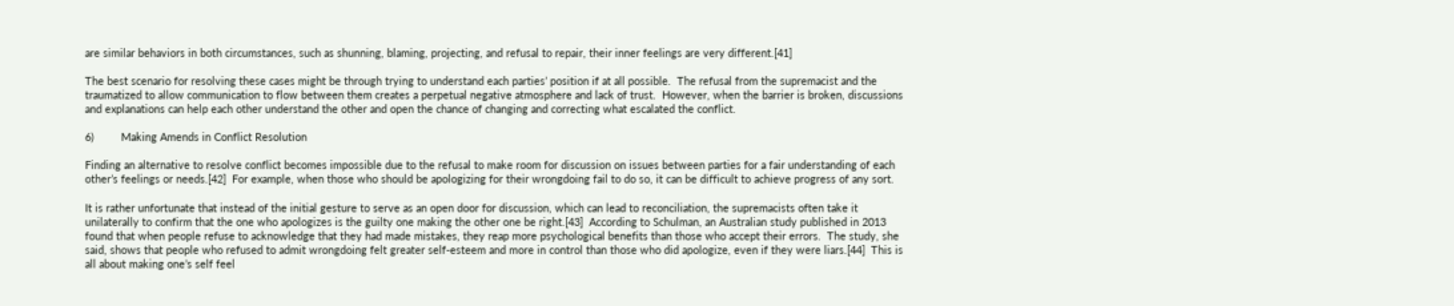are similar behaviors in both circumstances, such as shunning, blaming, projecting, and refusal to repair, their inner feelings are very different.[41]

The best scenario for resolving these cases might be through trying to understand each parties’ position if at all possible.  The refusal from the supremacist and the traumatized to allow communication to flow between them creates a perpetual negative atmosphere and lack of trust.  However, when the barrier is broken, discussions and explanations can help each other understand the other and open the chance of changing and correcting what escalated the conflict.

6)         Making Amends in Conflict Resolution

Finding an alternative to resolve conflict becomes impossible due to the refusal to make room for discussion on issues between parties for a fair understanding of each other’s feelings or needs.[42]  For example, when those who should be apologizing for their wrongdoing fail to do so, it can be difficult to achieve progress of any sort.

It is rather unfortunate that instead of the initial gesture to serve as an open door for discussion, which can lead to reconciliation, the supremacists often take it unilaterally to confirm that the one who apologizes is the guilty one making the other one be right.[43]  According to Schulman, an Australian study published in 2013 found that when people refuse to acknowledge that they had made mistakes, they reap more psychological benefits than those who accept their errors.  The study, she said, shows that people who refused to admit wrongdoing felt greater self-esteem and more in control than those who did apologize, even if they were liars.[44]  This is all about making one’s self feel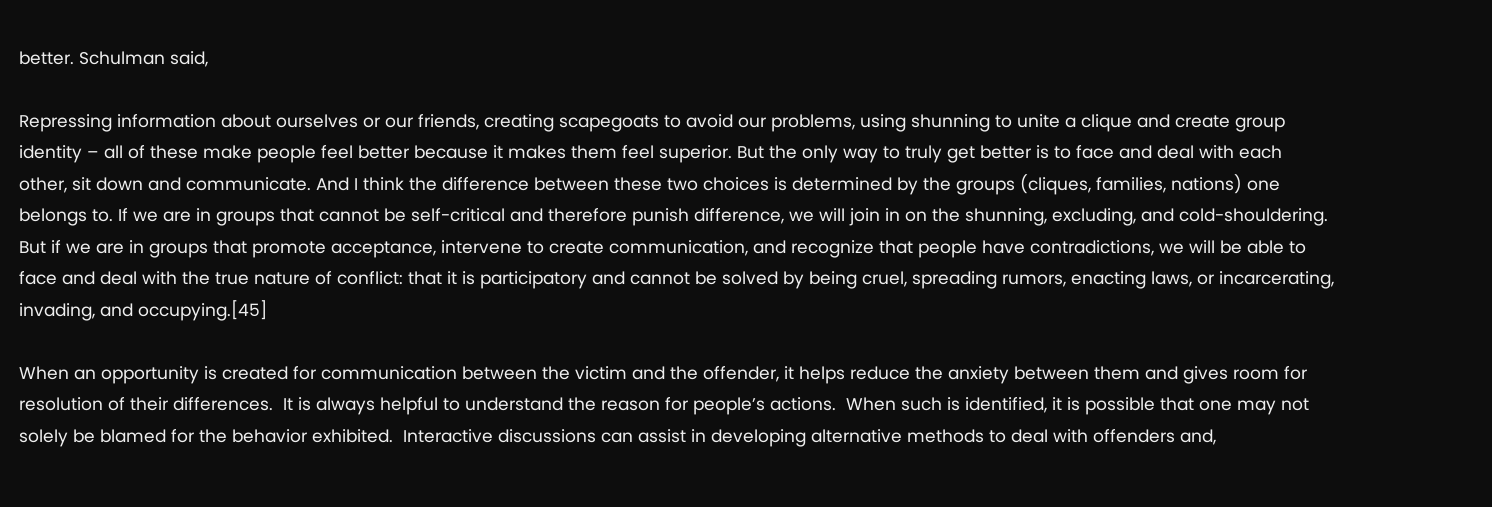better. Schulman said,

Repressing information about ourselves or our friends, creating scapegoats to avoid our problems, using shunning to unite a clique and create group identity – all of these make people feel better because it makes them feel superior. But the only way to truly get better is to face and deal with each other, sit down and communicate. And I think the difference between these two choices is determined by the groups (cliques, families, nations) one belongs to. If we are in groups that cannot be self-critical and therefore punish difference, we will join in on the shunning, excluding, and cold-shouldering. But if we are in groups that promote acceptance, intervene to create communication, and recognize that people have contradictions, we will be able to face and deal with the true nature of conflict: that it is participatory and cannot be solved by being cruel, spreading rumors, enacting laws, or incarcerating, invading, and occupying.[45]

When an opportunity is created for communication between the victim and the offender, it helps reduce the anxiety between them and gives room for resolution of their differences.  It is always helpful to understand the reason for people’s actions.  When such is identified, it is possible that one may not solely be blamed for the behavior exhibited.  Interactive discussions can assist in developing alternative methods to deal with offenders and,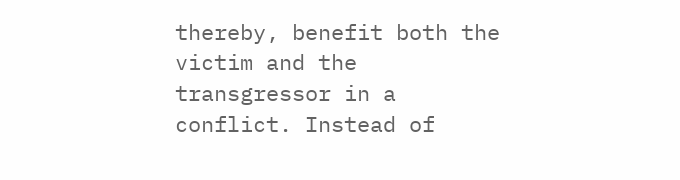thereby, benefit both the victim and the transgressor in a conflict. Instead of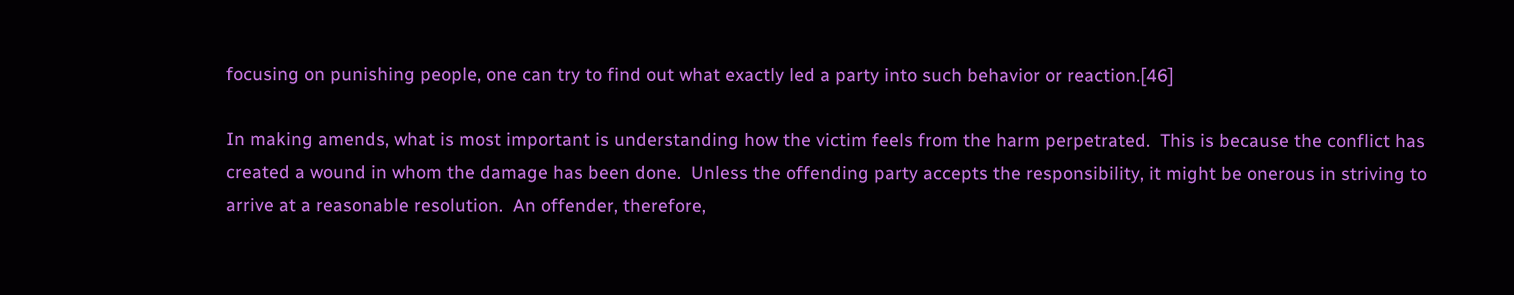focusing on punishing people, one can try to find out what exactly led a party into such behavior or reaction.[46]

In making amends, what is most important is understanding how the victim feels from the harm perpetrated.  This is because the conflict has created a wound in whom the damage has been done.  Unless the offending party accepts the responsibility, it might be onerous in striving to arrive at a reasonable resolution.  An offender, therefore,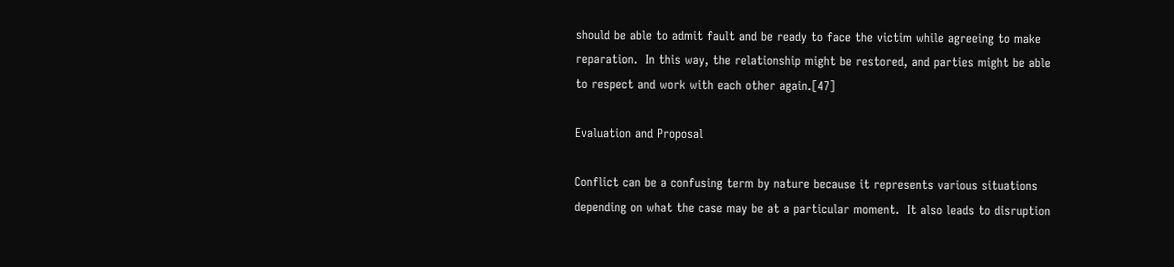should be able to admit fault and be ready to face the victim while agreeing to make reparation.  In this way, the relationship might be restored, and parties might be able to respect and work with each other again.[47]

Evaluation and Proposal

Conflict can be a confusing term by nature because it represents various situations depending on what the case may be at a particular moment.  It also leads to disruption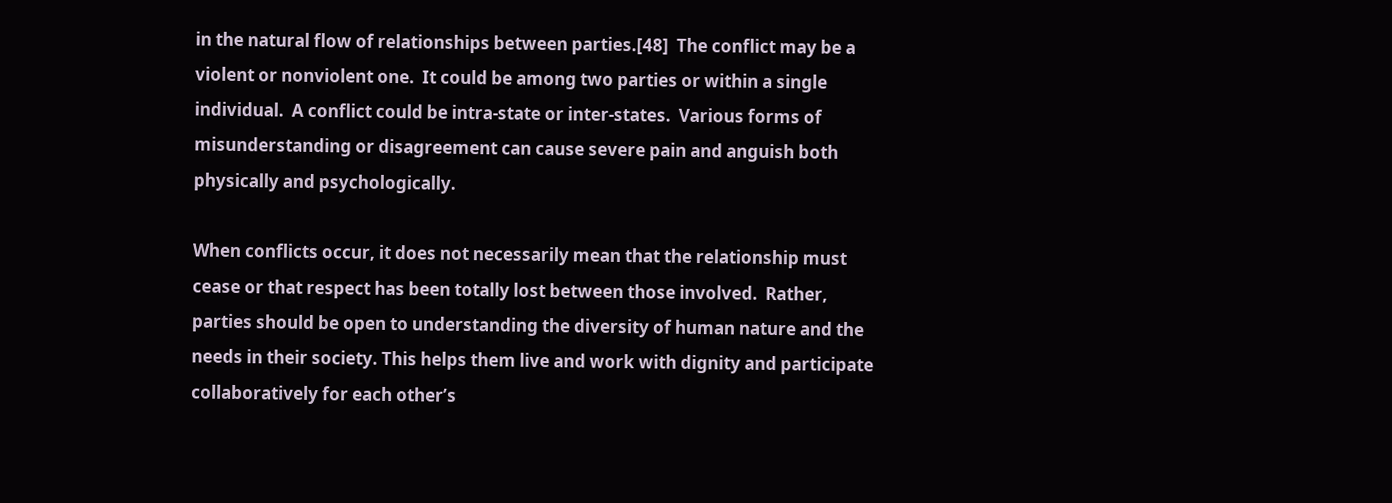in the natural flow of relationships between parties.[48]  The conflict may be a violent or nonviolent one.  It could be among two parties or within a single individual.  A conflict could be intra-state or inter-states.  Various forms of misunderstanding or disagreement can cause severe pain and anguish both physically and psychologically.

When conflicts occur, it does not necessarily mean that the relationship must cease or that respect has been totally lost between those involved.  Rather, parties should be open to understanding the diversity of human nature and the needs in their society. This helps them live and work with dignity and participate collaboratively for each other’s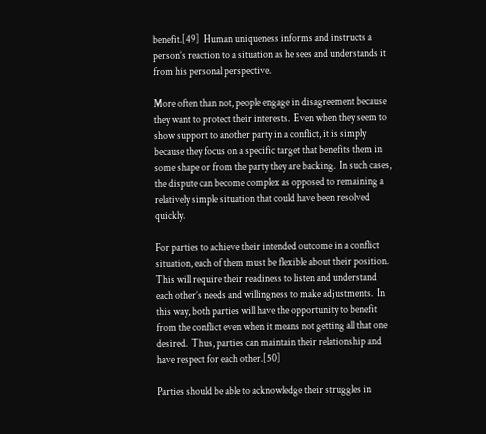benefit.[49]  Human uniqueness informs and instructs a person’s reaction to a situation as he sees and understands it from his personal perspective.

More often than not, people engage in disagreement because they want to protect their interests.  Even when they seem to show support to another party in a conflict, it is simply because they focus on a specific target that benefits them in some shape or from the party they are backing.  In such cases, the dispute can become complex as opposed to remaining a relatively simple situation that could have been resolved quickly.

For parties to achieve their intended outcome in a conflict situation, each of them must be flexible about their position.  This will require their readiness to listen and understand each other’s needs and willingness to make adjustments.  In this way, both parties will have the opportunity to benefit from the conflict even when it means not getting all that one desired.  Thus, parties can maintain their relationship and have respect for each other.[50]

Parties should be able to acknowledge their struggles in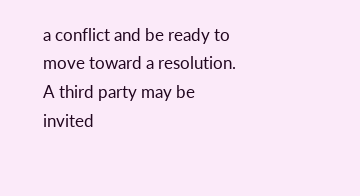a conflict and be ready to move toward a resolution.  A third party may be invited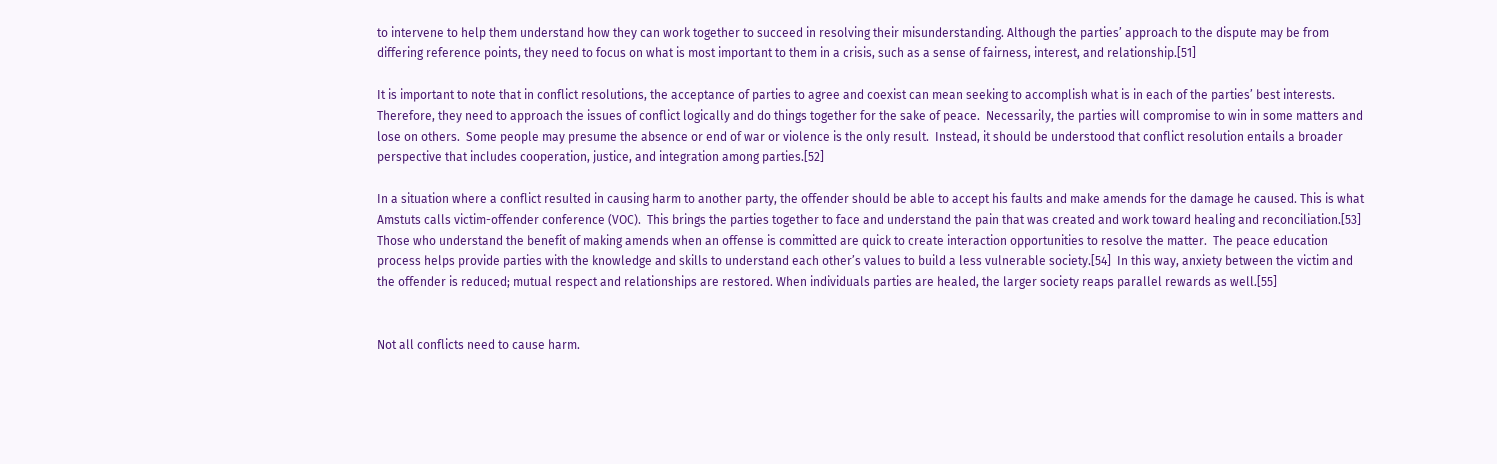to intervene to help them understand how they can work together to succeed in resolving their misunderstanding. Although the parties’ approach to the dispute may be from differing reference points, they need to focus on what is most important to them in a crisis, such as a sense of fairness, interest, and relationship.[51]

It is important to note that in conflict resolutions, the acceptance of parties to agree and coexist can mean seeking to accomplish what is in each of the parties’ best interests.  Therefore, they need to approach the issues of conflict logically and do things together for the sake of peace.  Necessarily, the parties will compromise to win in some matters and lose on others.  Some people may presume the absence or end of war or violence is the only result.  Instead, it should be understood that conflict resolution entails a broader perspective that includes cooperation, justice, and integration among parties.[52]

In a situation where a conflict resulted in causing harm to another party, the offender should be able to accept his faults and make amends for the damage he caused. This is what Amstuts calls victim-offender conference (VOC).  This brings the parties together to face and understand the pain that was created and work toward healing and reconciliation.[53]  Those who understand the benefit of making amends when an offense is committed are quick to create interaction opportunities to resolve the matter.  The peace education process helps provide parties with the knowledge and skills to understand each other’s values to build a less vulnerable society.[54]  In this way, anxiety between the victim and the offender is reduced; mutual respect and relationships are restored. When individuals parties are healed, the larger society reaps parallel rewards as well.[55]


Not all conflicts need to cause harm.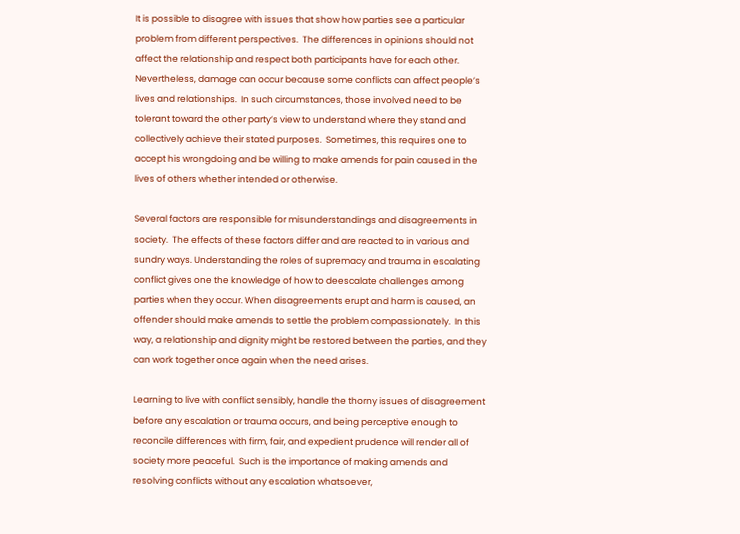It is possible to disagree with issues that show how parties see a particular problem from different perspectives.  The differences in opinions should not affect the relationship and respect both participants have for each other. Nevertheless, damage can occur because some conflicts can affect people’s lives and relationships.  In such circumstances, those involved need to be tolerant toward the other party’s view to understand where they stand and collectively achieve their stated purposes.  Sometimes, this requires one to accept his wrongdoing and be willing to make amends for pain caused in the lives of others whether intended or otherwise.

Several factors are responsible for misunderstandings and disagreements in society.  The effects of these factors differ and are reacted to in various and sundry ways. Understanding the roles of supremacy and trauma in escalating conflict gives one the knowledge of how to deescalate challenges among parties when they occur. When disagreements erupt and harm is caused, an offender should make amends to settle the problem compassionately.  In this way, a relationship and dignity might be restored between the parties, and they can work together once again when the need arises.

Learning to live with conflict sensibly, handle the thorny issues of disagreement before any escalation or trauma occurs, and being perceptive enough to reconcile differences with firm, fair, and expedient prudence will render all of society more peaceful.  Such is the importance of making amends and resolving conflicts without any escalation whatsoever,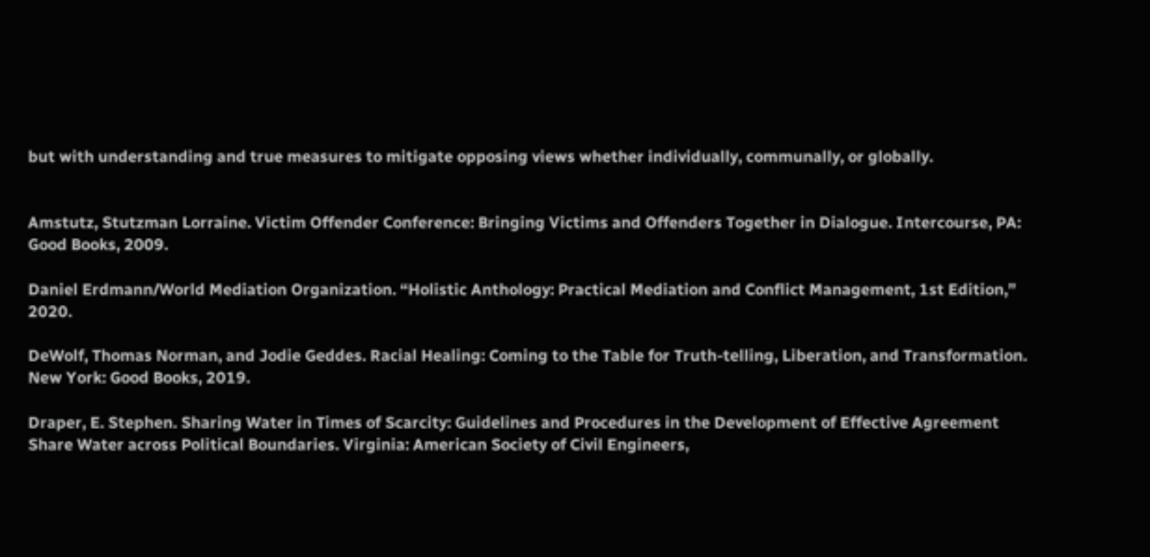but with understanding and true measures to mitigate opposing views whether individually, communally, or globally.


Amstutz, Stutzman Lorraine. Victim Offender Conference: Bringing Victims and Offenders Together in Dialogue. Intercourse, PA: Good Books, 2009.

Daniel Erdmann/World Mediation Organization. “Holistic Anthology: Practical Mediation and Conflict Management, 1st Edition,” 2020.

DeWolf, Thomas Norman, and Jodie Geddes. Racial Healing: Coming to the Table for Truth-telling, Liberation, and Transformation. New York: Good Books, 2019.

Draper, E. Stephen. Sharing Water in Times of Scarcity: Guidelines and Procedures in the Development of Effective Agreement Share Water across Political Boundaries. Virginia: American Society of Civil Engineers,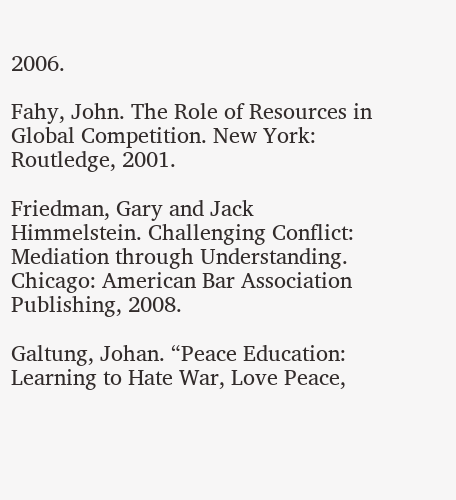2006.

Fahy, John. The Role of Resources in Global Competition. New York: Routledge, 2001.

Friedman, Gary and Jack Himmelstein. Challenging Conflict: Mediation through Understanding. Chicago: American Bar Association Publishing, 2008.

Galtung, Johan. “Peace Education: Learning to Hate War, Love Peace,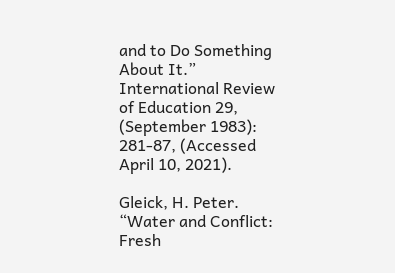and to Do Something About It.” International Review of Education 29, (September 1983): 281-87, (Accessed April 10, 2021).

Gleick, H. Peter. “Water and Conflict: Fresh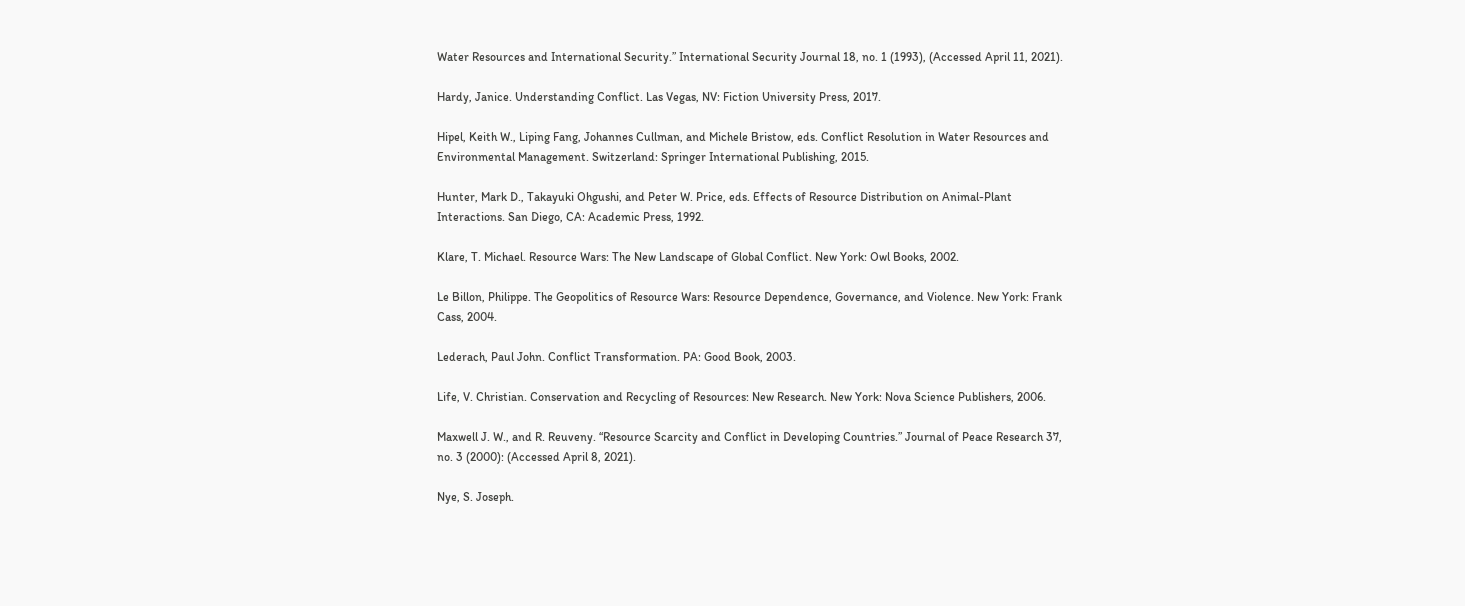Water Resources and International Security.” International Security Journal 18, no. 1 (1993), (Accessed April 11, 2021).

Hardy, Janice. Understanding Conflict. Las Vegas, NV: Fiction University Press, 2017.

Hipel, Keith W., Liping Fang, Johannes Cullman, and Michele Bristow, eds. Conflict Resolution in Water Resources and Environmental Management. Switzerland: Springer International Publishing, 2015.

Hunter, Mark D., Takayuki Ohgushi, and Peter W. Price, eds. Effects of Resource Distribution on Animal-Plant Interactions. San Diego, CA: Academic Press, 1992.

Klare, T. Michael. Resource Wars: The New Landscape of Global Conflict. New York: Owl Books, 2002.

Le Billon, Philippe. The Geopolitics of Resource Wars: Resource Dependence, Governance, and Violence. New York: Frank Cass, 2004.

Lederach, Paul John. Conflict Transformation. PA: Good Book, 2003.

Life, V. Christian. Conservation and Recycling of Resources: New Research. New York: Nova Science Publishers, 2006.

Maxwell J. W., and R. Reuveny. “Resource Scarcity and Conflict in Developing Countries.” Journal of Peace Research 37, no. 3 (2000): (Accessed April 8, 2021).

Nye, S. Joseph.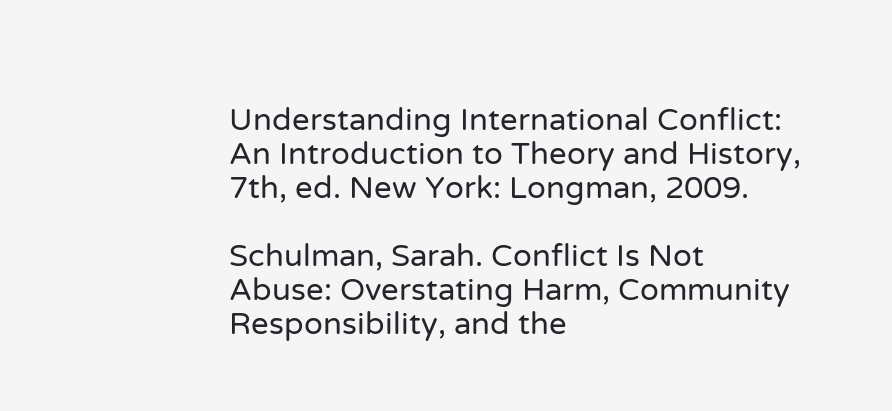Understanding International Conflict: An Introduction to Theory and History, 7th, ed. New York: Longman, 2009.

Schulman, Sarah. Conflict Is Not Abuse: Overstating Harm, Community Responsibility, and the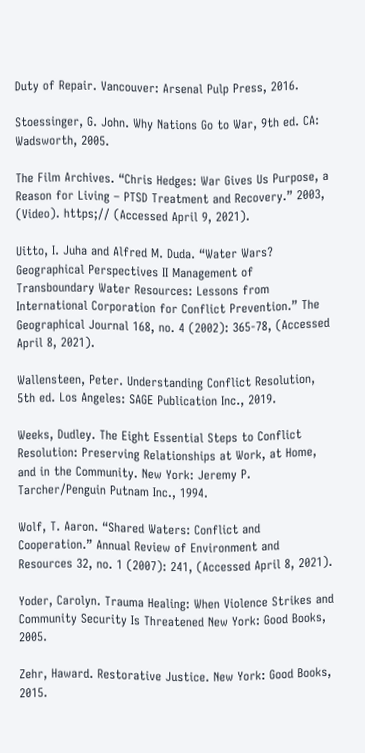Duty of Repair. Vancouver: Arsenal Pulp Press, 2016.

Stoessinger, G. John. Why Nations Go to War, 9th ed. CA: Wadsworth, 2005.

The Film Archives. “Chris Hedges: War Gives Us Purpose, a Reason for Living – PTSD Treatment and Recovery.” 2003, (Video). https;// (Accessed April 9, 2021).

Uitto, I. Juha and Alfred M. Duda. “Water Wars? Geographical Perspectives II Management of Transboundary Water Resources: Lessons from International Corporation for Conflict Prevention.” The Geographical Journal 168, no. 4 (2002): 365-78, (Accessed April 8, 2021).

Wallensteen, Peter. Understanding Conflict Resolution, 5th ed. Los Angeles: SAGE Publication Inc., 2019.

Weeks, Dudley. The Eight Essential Steps to Conflict Resolution: Preserving Relationships at Work, at Home, and in the Community. New York: Jeremy P. Tarcher/Penguin Putnam Inc., 1994.

Wolf, T. Aaron. “Shared Waters: Conflict and Cooperation.” Annual Review of Environment and Resources 32, no. 1 (2007): 241, (Accessed April 8, 2021).

Yoder, Carolyn. Trauma Healing: When Violence Strikes and Community Security Is Threatened New York: Good Books, 2005.

Zehr, Haward. Restorative Justice. New York: Good Books, 2015.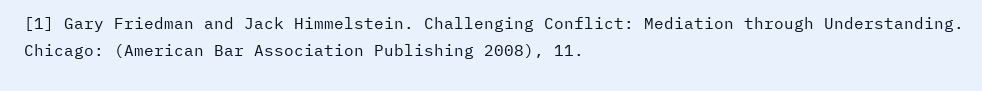[1] Gary Friedman and Jack Himmelstein. Challenging Conflict: Mediation through Understanding. Chicago: (American Bar Association Publishing 2008), 11.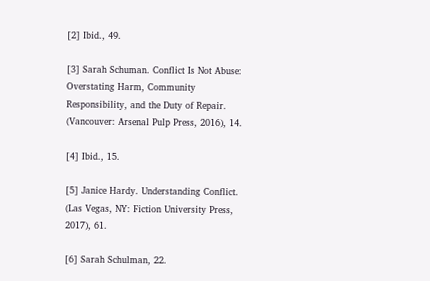[2] Ibid., 49.

[3] Sarah Schuman. Conflict Is Not Abuse: Overstating Harm, Community Responsibility, and the Duty of Repair. (Vancouver: Arsenal Pulp Press, 2016), 14.

[4] Ibid., 15.

[5] Janice Hardy. Understanding Conflict. (Las Vegas, NY: Fiction University Press, 2017), 61.

[6] Sarah Schulman, 22.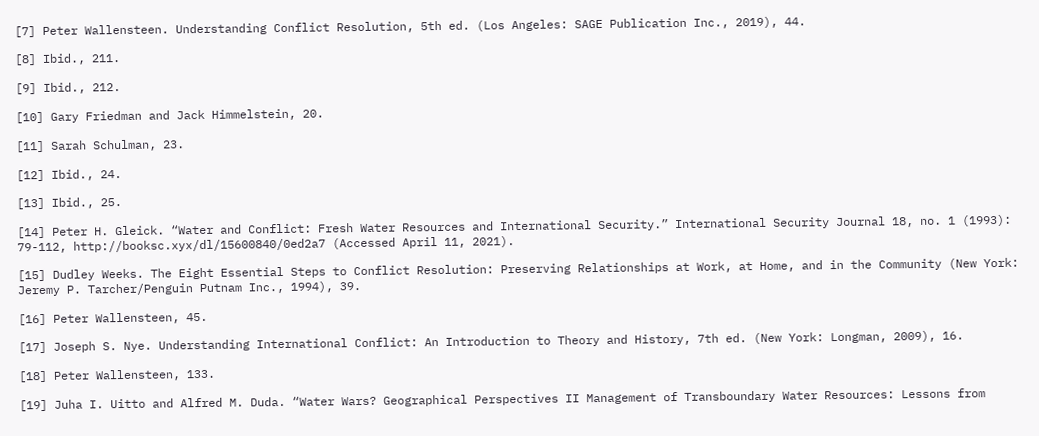[7] Peter Wallensteen. Understanding Conflict Resolution, 5th ed. (Los Angeles: SAGE Publication Inc., 2019), 44.

[8] Ibid., 211.

[9] Ibid., 212.

[10] Gary Friedman and Jack Himmelstein, 20.

[11] Sarah Schulman, 23.

[12] Ibid., 24.

[13] Ibid., 25.

[14] Peter H. Gleick. “Water and Conflict: Fresh Water Resources and International Security.” International Security Journal 18, no. 1 (1993): 79-112, http://booksc.xyx/dl/15600840/0ed2a7 (Accessed April 11, 2021).

[15] Dudley Weeks. The Eight Essential Steps to Conflict Resolution: Preserving Relationships at Work, at Home, and in the Community (New York: Jeremy P. Tarcher/Penguin Putnam Inc., 1994), 39.

[16] Peter Wallensteen, 45.

[17] Joseph S. Nye. Understanding International Conflict: An Introduction to Theory and History, 7th ed. (New York: Longman, 2009), 16.

[18] Peter Wallensteen, 133.

[19] Juha I. Uitto and Alfred M. Duda. “Water Wars? Geographical Perspectives II Management of Transboundary Water Resources: Lessons from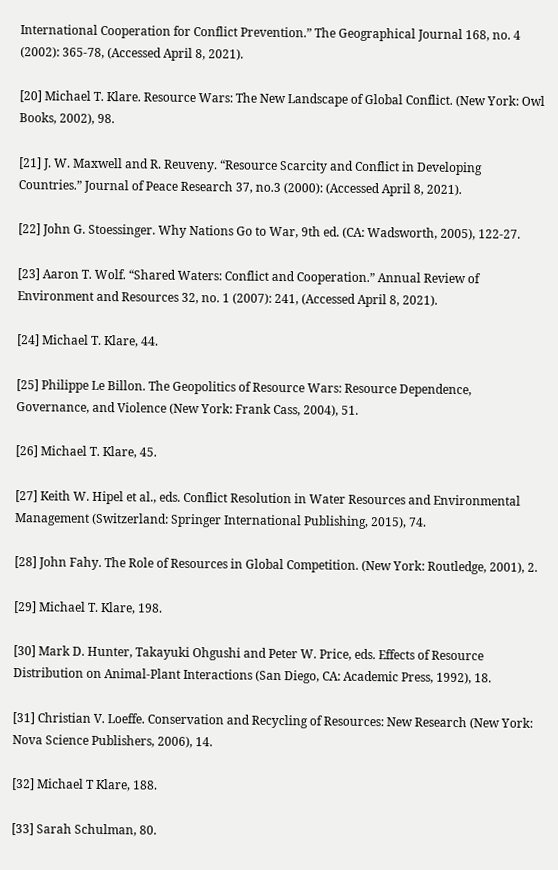International Cooperation for Conflict Prevention.” The Geographical Journal 168, no. 4 (2002): 365-78, (Accessed April 8, 2021).

[20] Michael T. Klare. Resource Wars: The New Landscape of Global Conflict. (New York: Owl Books, 2002), 98.

[21] J. W. Maxwell and R. Reuveny. “Resource Scarcity and Conflict in Developing Countries.” Journal of Peace Research 37, no.3 (2000): (Accessed April 8, 2021).

[22] John G. Stoessinger. Why Nations Go to War, 9th ed. (CA: Wadsworth, 2005), 122-27.

[23] Aaron T. Wolf. “Shared Waters: Conflict and Cooperation.” Annual Review of Environment and Resources 32, no. 1 (2007): 241, (Accessed April 8, 2021).

[24] Michael T. Klare, 44.

[25] Philippe Le Billon. The Geopolitics of Resource Wars: Resource Dependence, Governance, and Violence (New York: Frank Cass, 2004), 51.

[26] Michael T. Klare, 45.

[27] Keith W. Hipel et al., eds. Conflict Resolution in Water Resources and Environmental Management (Switzerland: Springer International Publishing, 2015), 74.

[28] John Fahy. The Role of Resources in Global Competition. (New York: Routledge, 2001), 2.

[29] Michael T. Klare, 198.

[30] Mark D. Hunter, Takayuki Ohgushi and Peter W. Price, eds. Effects of Resource Distribution on Animal-Plant Interactions (San Diego, CA: Academic Press, 1992), 18.

[31] Christian V. Loeffe. Conservation and Recycling of Resources: New Research (New York: Nova Science Publishers, 2006), 14.

[32] Michael T Klare, 188.

[33] Sarah Schulman, 80.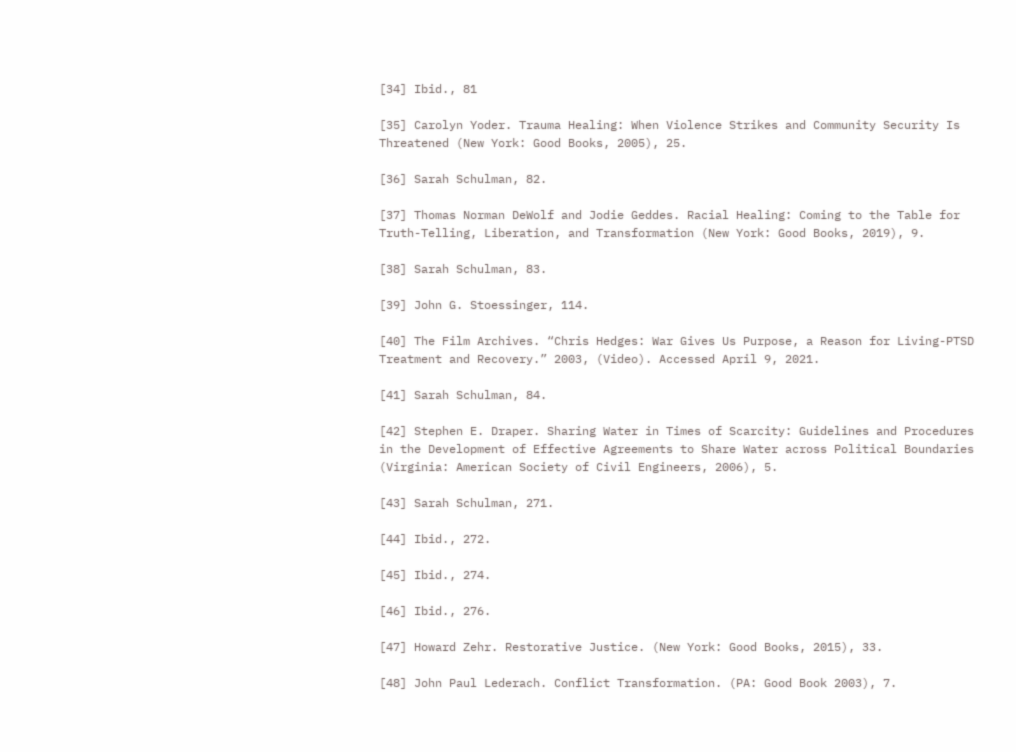[34] Ibid., 81

[35] Carolyn Yoder. Trauma Healing: When Violence Strikes and Community Security Is Threatened (New York: Good Books, 2005), 25.

[36] Sarah Schulman, 82.

[37] Thomas Norman DeWolf and Jodie Geddes. Racial Healing: Coming to the Table for Truth-Telling, Liberation, and Transformation (New York: Good Books, 2019), 9.

[38] Sarah Schulman, 83.

[39] John G. Stoessinger, 114.

[40] The Film Archives. “Chris Hedges: War Gives Us Purpose, a Reason for Living-PTSD Treatment and Recovery.” 2003, (Video). Accessed April 9, 2021.

[41] Sarah Schulman, 84.

[42] Stephen E. Draper. Sharing Water in Times of Scarcity: Guidelines and Procedures in the Development of Effective Agreements to Share Water across Political Boundaries (Virginia: American Society of Civil Engineers, 2006), 5.

[43] Sarah Schulman, 271.

[44] Ibid., 272.

[45] Ibid., 274.

[46] Ibid., 276.

[47] Howard Zehr. Restorative Justice. (New York: Good Books, 2015), 33.

[48] John Paul Lederach. Conflict Transformation. (PA: Good Book 2003), 7.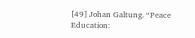[49] Johan Galtung. “Peace Education: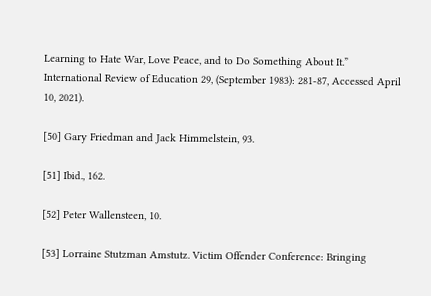Learning to Hate War, Love Peace, and to Do Something About It.” International Review of Education 29, (September 1983): 281-87, Accessed April 10, 2021).

[50] Gary Friedman and Jack Himmelstein, 93.

[51] Ibid., 162.

[52] Peter Wallensteen, 10.

[53] Lorraine Stutzman Amstutz. Victim Offender Conference: Bringing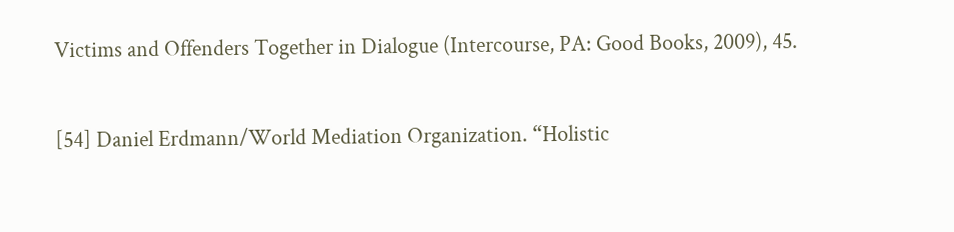Victims and Offenders Together in Dialogue (Intercourse, PA: Good Books, 2009), 45.

[54] Daniel Erdmann/World Mediation Organization. “Holistic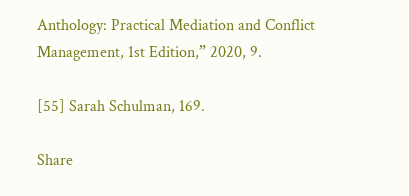Anthology: Practical Mediation and Conflict Management, 1st Edition,” 2020, 9.

[55] Sarah Schulman, 169.

Share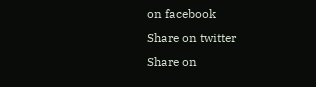on facebook
Share on twitter
Share on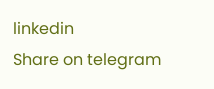linkedin
Share on telegram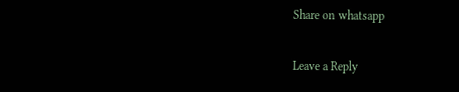Share on whatsapp

Leave a Reply